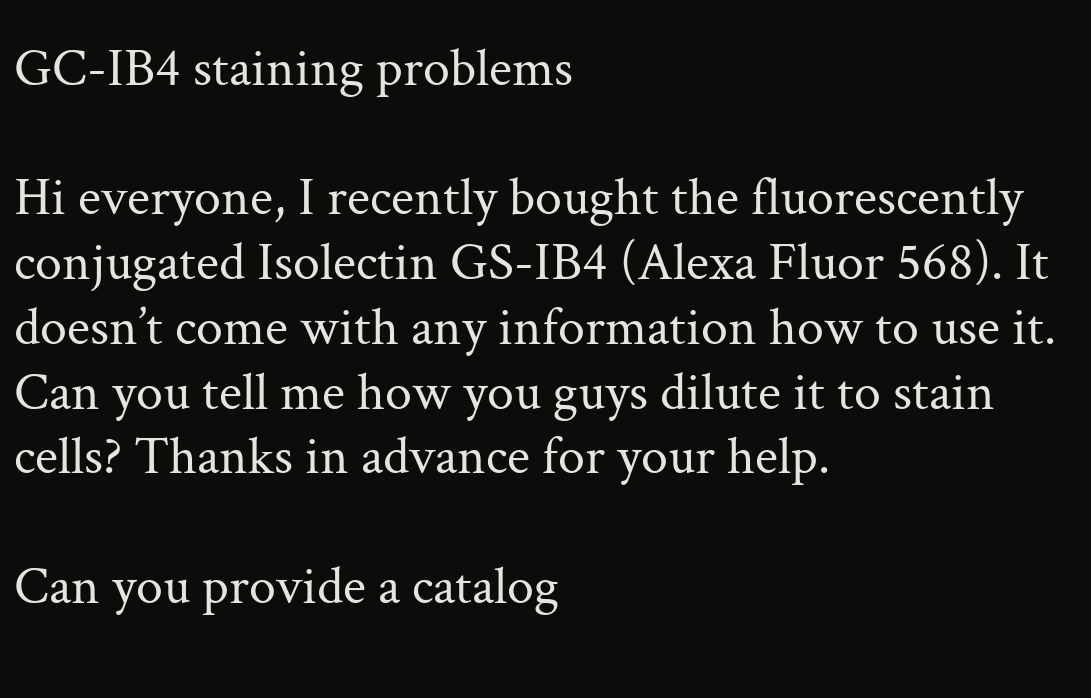GC-IB4 staining problems

Hi everyone, I recently bought the fluorescently conjugated Isolectin GS-IB4 (Alexa Fluor 568). It doesn’t come with any information how to use it. Can you tell me how you guys dilute it to stain cells? Thanks in advance for your help.

Can you provide a catalog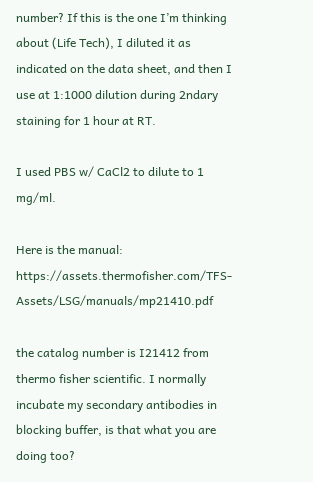number? If this is the one I’m thinking about (Life Tech), I diluted it as indicated on the data sheet, and then I use at 1:1000 dilution during 2ndary staining for 1 hour at RT.

I used PBS w/ CaCl2 to dilute to 1 mg/ml.

Here is the manual: https://assets.thermofisher.com/TFS-Assets/LSG/manuals/mp21410.pdf

the catalog number is I21412 from thermo fisher scientific. I normally incubate my secondary antibodies in blocking buffer, is that what you are doing too?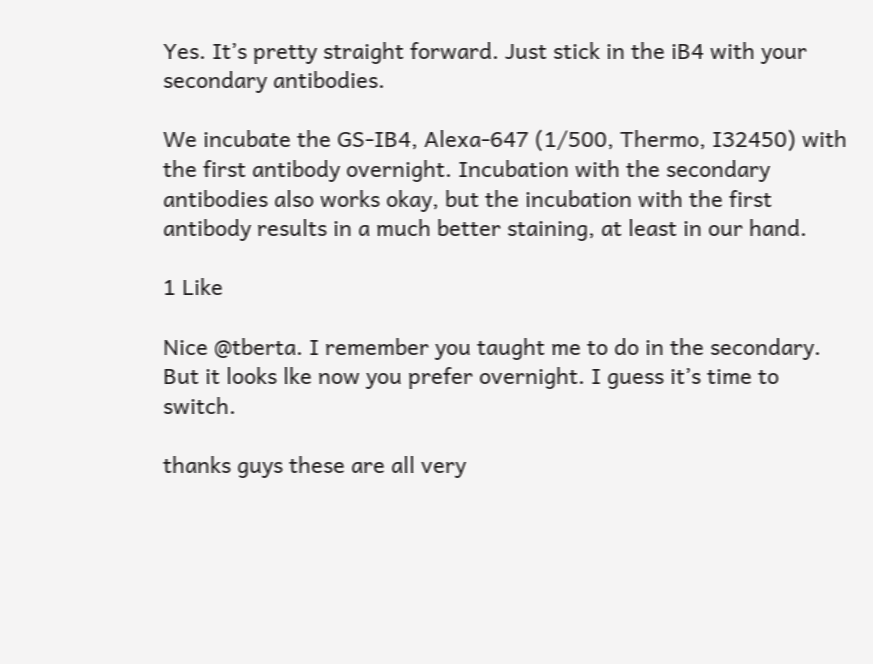Yes. It’s pretty straight forward. Just stick in the iB4 with your secondary antibodies.

We incubate the GS-IB4, Alexa-647 (1/500, Thermo, I32450) with the first antibody overnight. Incubation with the secondary antibodies also works okay, but the incubation with the first antibody results in a much better staining, at least in our hand.

1 Like

Nice @tberta. I remember you taught me to do in the secondary. But it looks lke now you prefer overnight. I guess it’s time to switch.

thanks guys these are all very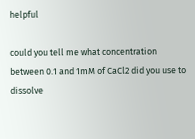helpful

could you tell me what concentration between 0.1 and 1mM of CaCl2 did you use to dissolve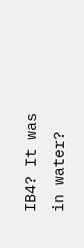IB4? It was in water?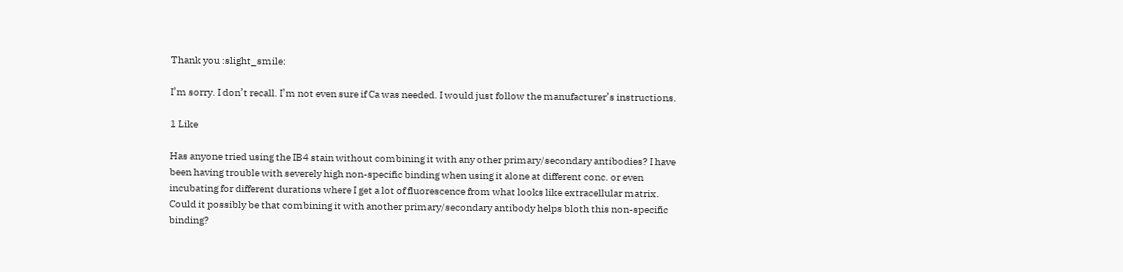Thank you :slight_smile:

I’m sorry. I don’t recall. I’m not even sure if Ca was needed. I would just follow the manufacturer’s instructions.

1 Like

Has anyone tried using the IB4 stain without combining it with any other primary/secondary antibodies? I have been having trouble with severely high non-specific binding when using it alone at different conc. or even incubating for different durations where I get a lot of fluorescence from what looks like extracellular matrix. Could it possibly be that combining it with another primary/secondary antibody helps bloth this non-specific binding?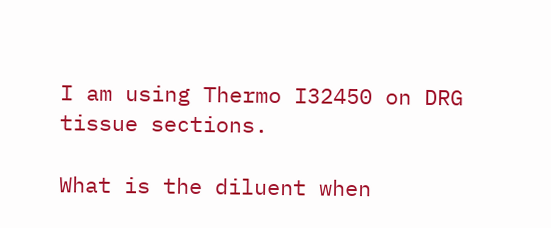I am using Thermo I32450 on DRG tissue sections.

What is the diluent when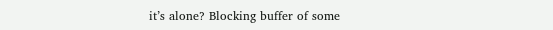it’s alone? Blocking buffer of some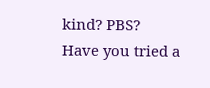kind? PBS?
Have you tried a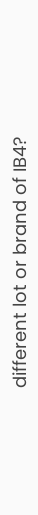different lot or brand of IB4?